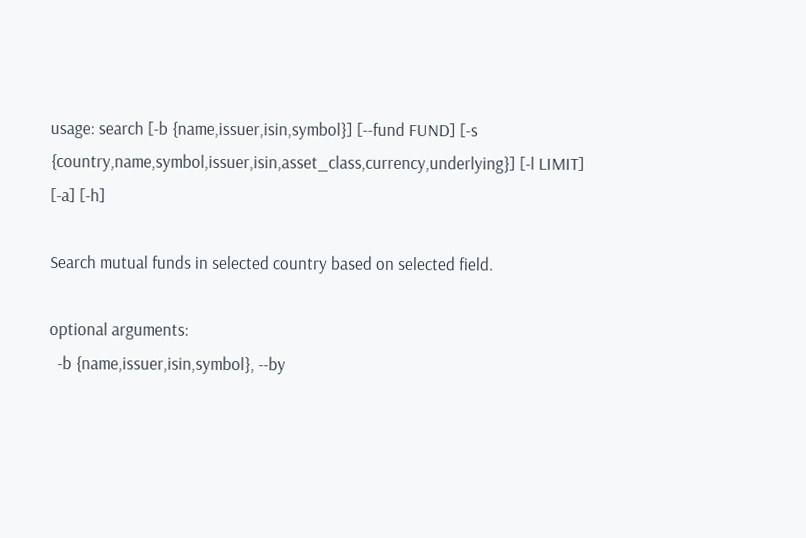usage: search [-b {name,issuer,isin,symbol}] [--fund FUND] [-s {country,name,symbol,issuer,isin,asset_class,currency,underlying}] [-l LIMIT] [-a] [-h]

Search mutual funds in selected country based on selected field.

optional arguments:
  -b {name,issuer,isin,symbol}, --by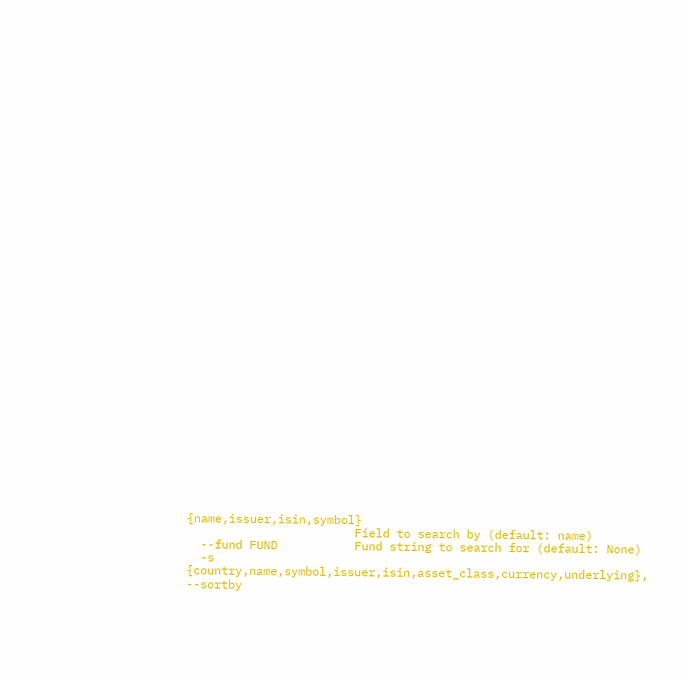{name,issuer,isin,symbol}
                        Field to search by (default: name)
  --fund FUND           Fund string to search for (default: None)
  -s {country,name,symbol,issuer,isin,asset_class,currency,underlying}, --sortby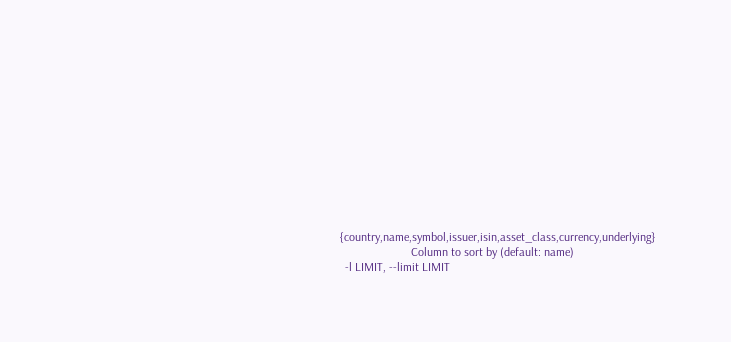{country,name,symbol,issuer,isin,asset_class,currency,underlying}
                        Column to sort by (default: name)
  -l LIMIT, --limit LIMIT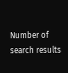Number of search results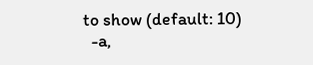to show (default: 10)
  -a,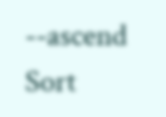--ascend          Sort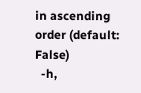in ascending order (default: False)
  -h,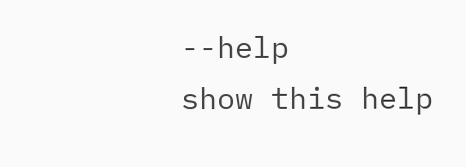--help            show this help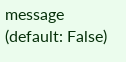message (default: False)